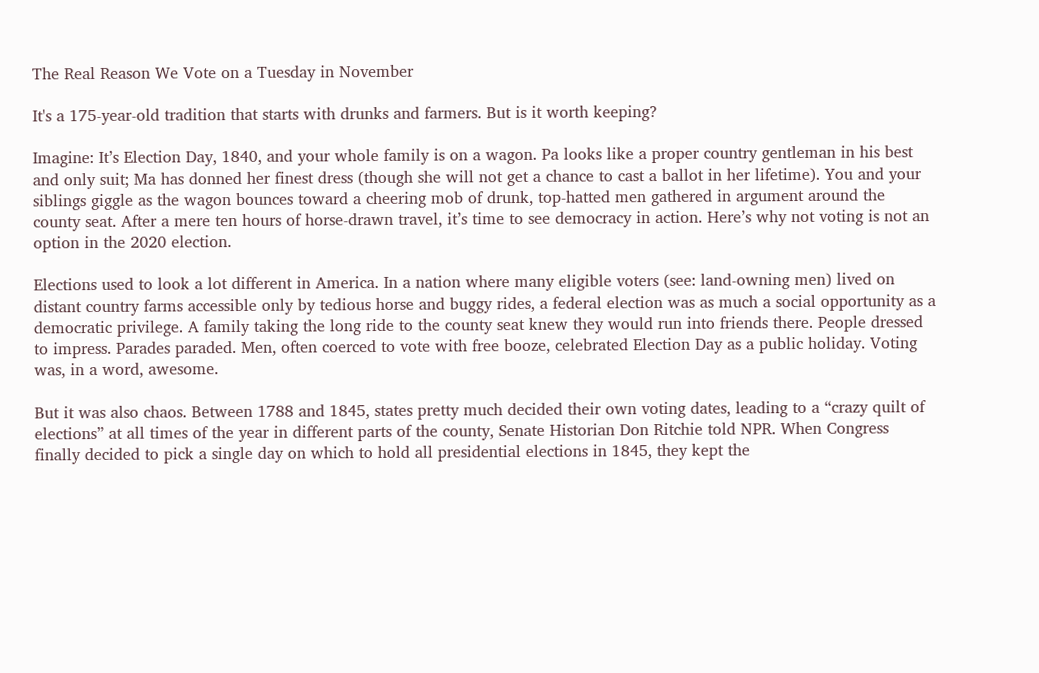The Real Reason We Vote on a Tuesday in November

It's a 175-year-old tradition that starts with drunks and farmers. But is it worth keeping?

Imagine: It’s Election Day, 1840, and your whole family is on a wagon. Pa looks like a proper country gentleman in his best and only suit; Ma has donned her finest dress (though she will not get a chance to cast a ballot in her lifetime). You and your siblings giggle as the wagon bounces toward a cheering mob of drunk, top-hatted men gathered in argument around the county seat. After a mere ten hours of horse-drawn travel, it’s time to see democracy in action. Here’s why not voting is not an option in the 2020 election.

Elections used to look a lot different in America. In a nation where many eligible voters (see: land-owning men) lived on distant country farms accessible only by tedious horse and buggy rides, a federal election was as much a social opportunity as a democratic privilege. A family taking the long ride to the county seat knew they would run into friends there. People dressed to impress. Parades paraded. Men, often coerced to vote with free booze, celebrated Election Day as a public holiday. Voting was, in a word, awesome.

But it was also chaos. Between 1788 and 1845, states pretty much decided their own voting dates, leading to a “crazy quilt of elections” at all times of the year in different parts of the county, Senate Historian Don Ritchie told NPR. When Congress finally decided to pick a single day on which to hold all presidential elections in 1845, they kept the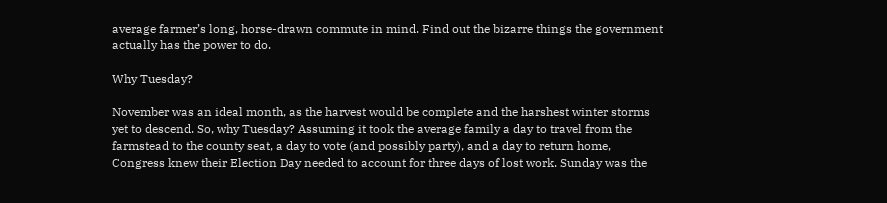average farmer’s long, horse-drawn commute in mind. Find out the bizarre things the government actually has the power to do.

Why Tuesday?

November was an ideal month, as the harvest would be complete and the harshest winter storms yet to descend. So, why Tuesday? Assuming it took the average family a day to travel from the farmstead to the county seat, a day to vote (and possibly party), and a day to return home, Congress knew their Election Day needed to account for three days of lost work. Sunday was the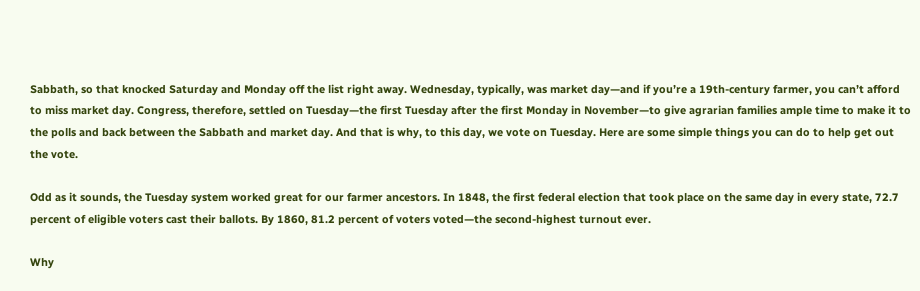Sabbath, so that knocked Saturday and Monday off the list right away. Wednesday, typically, was market day—and if you’re a 19th-century farmer, you can’t afford to miss market day. Congress, therefore, settled on Tuesday—the first Tuesday after the first Monday in November—to give agrarian families ample time to make it to the polls and back between the Sabbath and market day. And that is why, to this day, we vote on Tuesday. Here are some simple things you can do to help get out the vote.

Odd as it sounds, the Tuesday system worked great for our farmer ancestors. In 1848, the first federal election that took place on the same day in every state, 72.7 percent of eligible voters cast their ballots. By 1860, 81.2 percent of voters voted—the second-highest turnout ever.

Why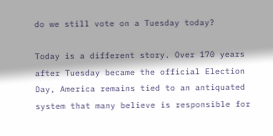do we still vote on a Tuesday today?

Today is a different story. Over 170 years after Tuesday became the official Election Day, America remains tied to an antiquated system that many believe is responsible for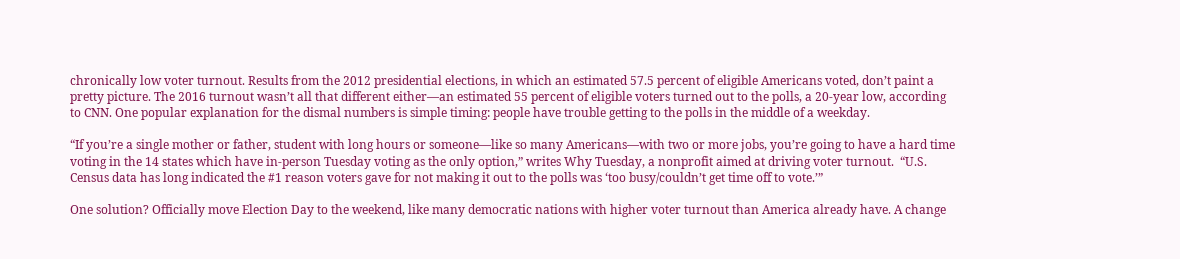chronically low voter turnout. Results from the 2012 presidential elections, in which an estimated 57.5 percent of eligible Americans voted, don’t paint a pretty picture. The 2016 turnout wasn’t all that different either—an estimated 55 percent of eligible voters turned out to the polls, a 20-year low, according to CNN. One popular explanation for the dismal numbers is simple timing: people have trouble getting to the polls in the middle of a weekday.

“If you’re a single mother or father, student with long hours or someone—like so many Americans—with two or more jobs, you’re going to have a hard time voting in the 14 states which have in-person Tuesday voting as the only option,” writes Why Tuesday, a nonprofit aimed at driving voter turnout.  “U.S. Census data has long indicated the #1 reason voters gave for not making it out to the polls was ‘too busy/couldn’t get time off to vote.’”

One solution? Officially move Election Day to the weekend, like many democratic nations with higher voter turnout than America already have. A change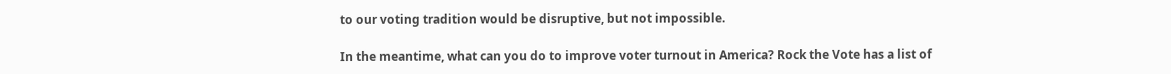to our voting tradition would be disruptive, but not impossible.

In the meantime, what can you do to improve voter turnout in America? Rock the Vote has a list of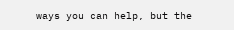ways you can help, but the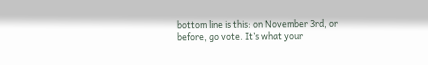bottom line is this: on November 3rd, or before, go vote. It’s what your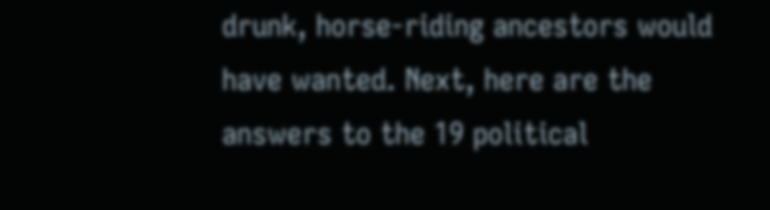drunk, horse-riding ancestors would have wanted. Next, here are the answers to the 19 political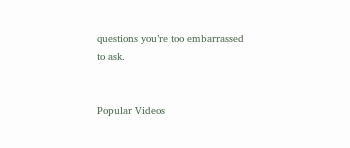questions you’re too embarrassed to ask.


Popular Videos